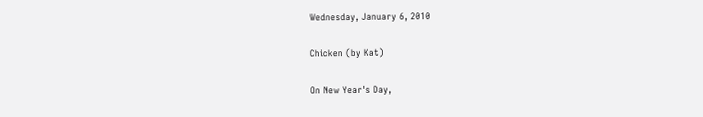Wednesday, January 6, 2010

Chicken (by Kat)

On New Year's Day,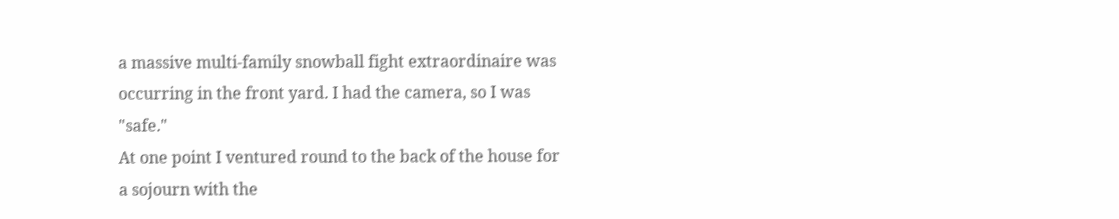a massive multi-family snowball fight extraordinaire was occurring in the front yard. I had the camera, so I was "safe."
At one point I ventured round to the back of the house for a sojourn with the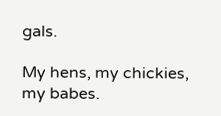gals.

My hens, my chickies, my babes.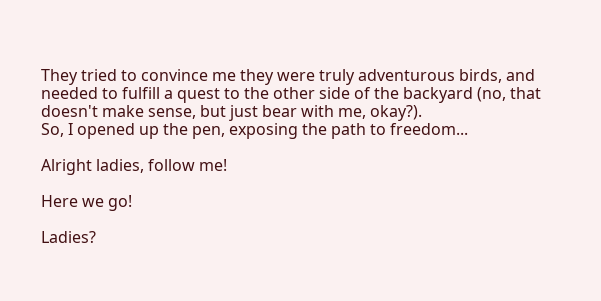They tried to convince me they were truly adventurous birds, and needed to fulfill a quest to the other side of the backyard (no, that doesn't make sense, but just bear with me, okay?).
So, I opened up the pen, exposing the path to freedom...

Alright ladies, follow me!

Here we go!

Ladies?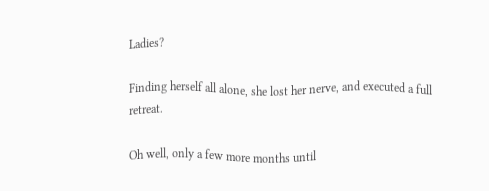Ladies?

Finding herself all alone, she lost her nerve, and executed a full retreat.

Oh well, only a few more months until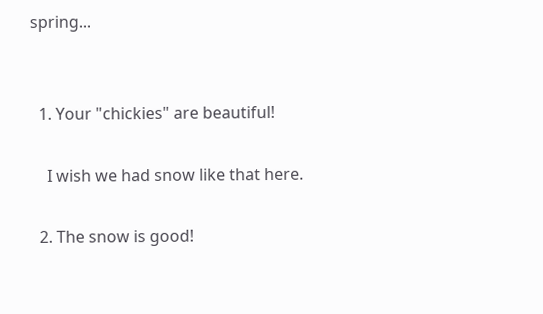spring...


  1. Your "chickies" are beautiful!

    I wish we had snow like that here.

  2. The snow is good!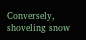Conversely, shoveling snow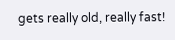gets really old, really fast!